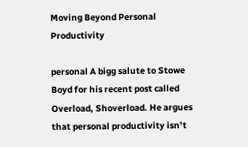Moving Beyond Personal Productivity

personal A bigg salute to Stowe Boyd for his recent post called Overload, Shoverload. He argues that personal productivity isn’t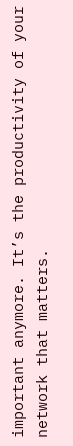important anymore. It’s the productivity of your network that matters.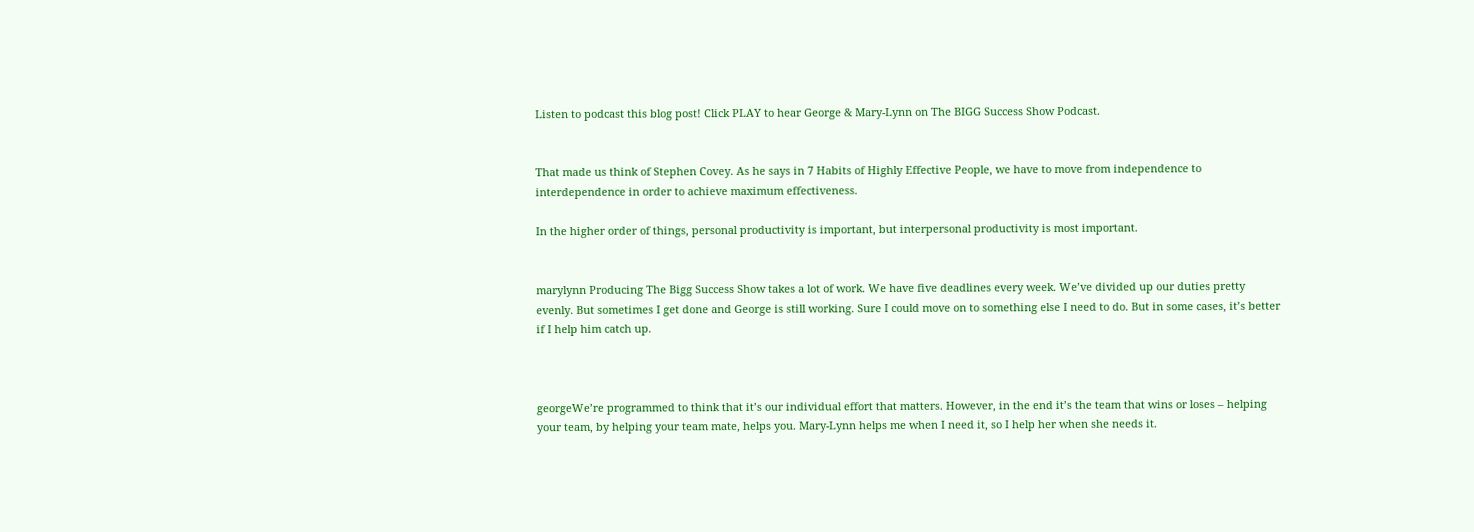Listen to podcast this blog post! Click PLAY to hear George & Mary-Lynn on The BIGG Success Show Podcast.


That made us think of Stephen Covey. As he says in 7 Habits of Highly Effective People, we have to move from independence to interdependence in order to achieve maximum effectiveness.

In the higher order of things, personal productivity is important, but interpersonal productivity is most important.


marylynn Producing The Bigg Success Show takes a lot of work. We have five deadlines every week. We’ve divided up our duties pretty evenly. But sometimes I get done and George is still working. Sure I could move on to something else I need to do. But in some cases, it’s better if I help him catch up.



georgeWe’re programmed to think that it’s our individual effort that matters. However, in the end it’s the team that wins or loses – helping your team, by helping your team mate, helps you. Mary-Lynn helps me when I need it, so I help her when she needs it.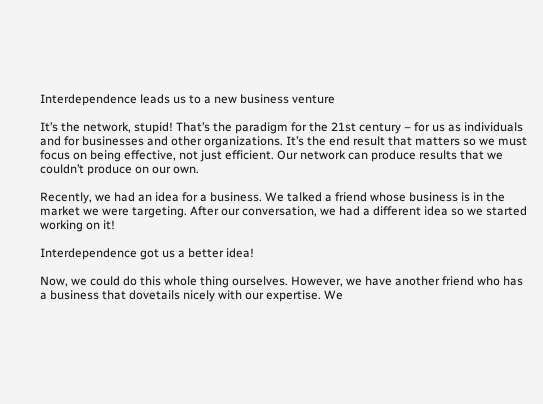Interdependence leads us to a new business venture

It’s the network, stupid! That’s the paradigm for the 21st century – for us as individuals and for businesses and other organizations. It’s the end result that matters so we must focus on being effective, not just efficient. Our network can produce results that we couldn’t produce on our own.

Recently, we had an idea for a business. We talked a friend whose business is in the market we were targeting. After our conversation, we had a different idea so we started working on it!

Interdependence got us a better idea!

Now, we could do this whole thing ourselves. However, we have another friend who has a business that dovetails nicely with our expertise. We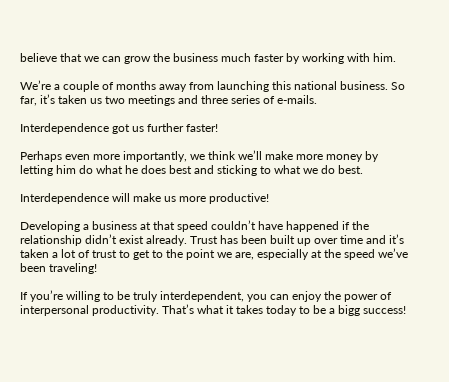believe that we can grow the business much faster by working with him.

We’re a couple of months away from launching this national business. So far, it’s taken us two meetings and three series of e-mails.

Interdependence got us further faster!

Perhaps even more importantly, we think we’ll make more money by letting him do what he does best and sticking to what we do best.

Interdependence will make us more productive!

Developing a business at that speed couldn’t have happened if the relationship didn’t exist already. Trust has been built up over time and it’s taken a lot of trust to get to the point we are, especially at the speed we’ve been traveling!

If you’re willing to be truly interdependent, you can enjoy the power of interpersonal productivity. That’s what it takes today to be a bigg success!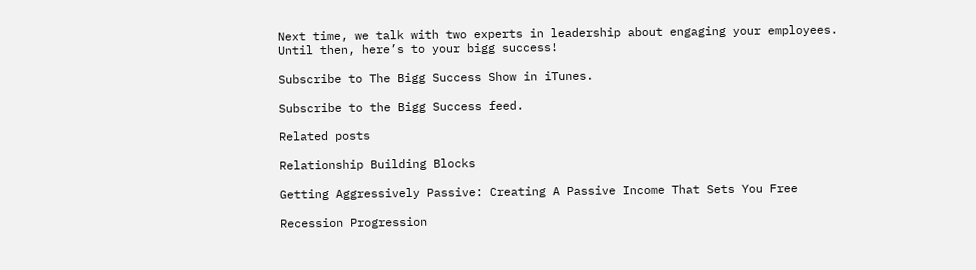Next time, we talk with two experts in leadership about engaging your employees. Until then, here’s to your bigg success!

Subscribe to The Bigg Success Show in iTunes.

Subscribe to the Bigg Success feed.

Related posts

Relationship Building Blocks

Getting Aggressively Passive: Creating A Passive Income That Sets You Free

Recession Progression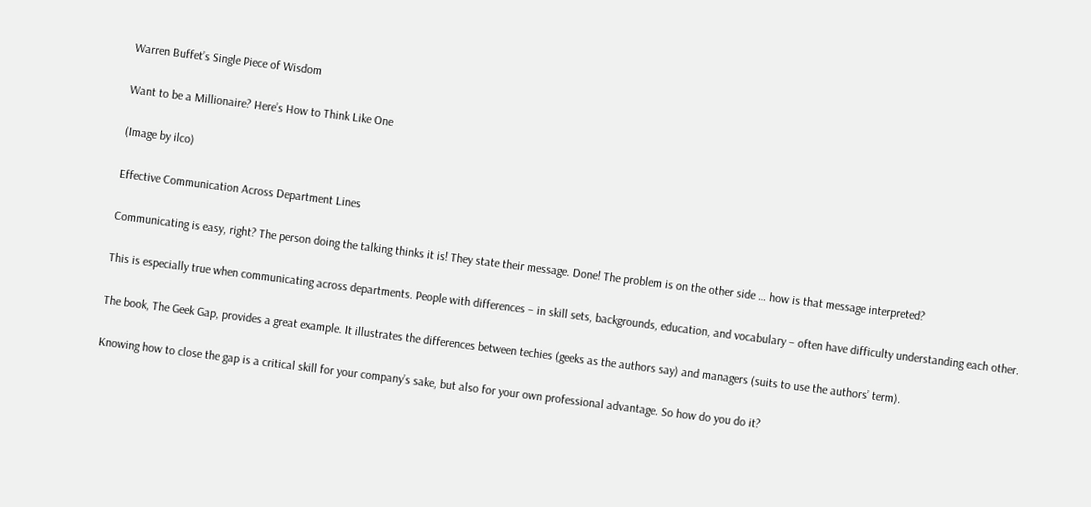Warren Buffet’s Single Piece of Wisdom

Want to be a Millionaire? Here’s How to Think Like One

(Image by ilco)

Effective Communication Across Department Lines

Communicating is easy, right? The person doing the talking thinks it is! They state their message. Done! The problem is on the other side … how is that message interpreted?

This is especially true when communicating across departments. People with differences – in skill sets, backgrounds, education, and vocabulary – often have difficulty understanding each other.

The book, The Geek Gap, provides a great example. It illustrates the differences between techies (geeks as the authors say) and managers (suits to use the authors’ term).

Knowing how to close the gap is a critical skill for your company’s sake, but also for your own professional advantage. So how do you do it?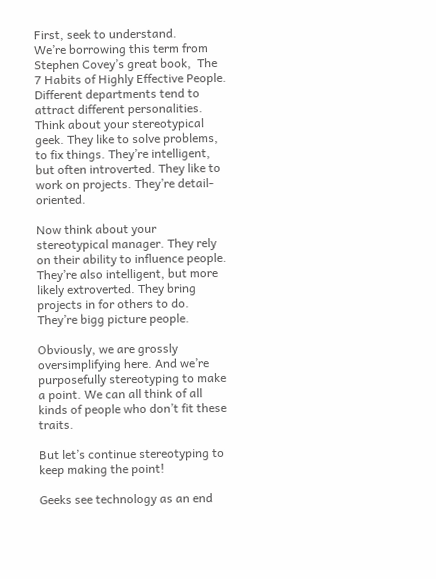First, seek to understand.
We’re borrowing this term from Stephen Covey’s great book,  The 7 Habits of Highly Effective People. Different departments tend to attract different personalities.
Think about your stereotypical geek. They like to solve problems, to fix things. They’re intelligent, but often introverted. They like to work on projects. They’re detail-oriented.

Now think about your stereotypical manager. They rely on their ability to influence people. They’re also intelligent, but more likely extroverted. They bring projects in for others to do. They’re bigg picture people.

Obviously, we are grossly oversimplifying here. And we’re purposefully stereotyping to make a point. We can all think of all kinds of people who don’t fit these traits.

But let’s continue stereotyping to keep making the point!

Geeks see technology as an end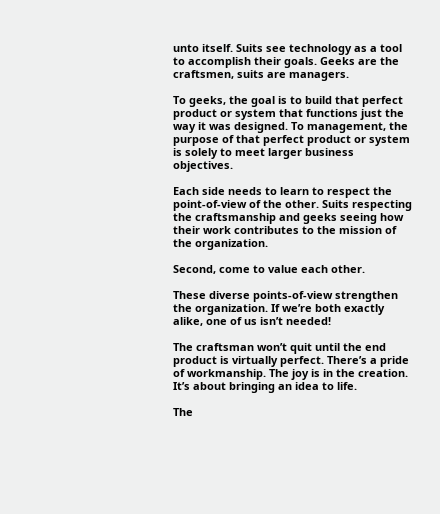unto itself. Suits see technology as a tool to accomplish their goals. Geeks are the craftsmen, suits are managers.

To geeks, the goal is to build that perfect product or system that functions just the way it was designed. To management, the purpose of that perfect product or system is solely to meet larger business objectives.

Each side needs to learn to respect the point-of-view of the other. Suits respecting the craftsmanship and geeks seeing how their work contributes to the mission of the organization.

Second, come to value each other.

These diverse points-of-view strengthen the organization. If we’re both exactly alike, one of us isn’t needed!

The craftsman won’t quit until the end product is virtually perfect. There’s a pride of workmanship. The joy is in the creation. It’s about bringing an idea to life.

The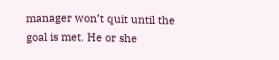manager won’t quit until the goal is met. He or she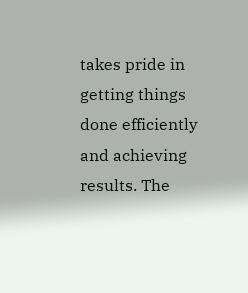takes pride in getting things done efficiently and achieving results. The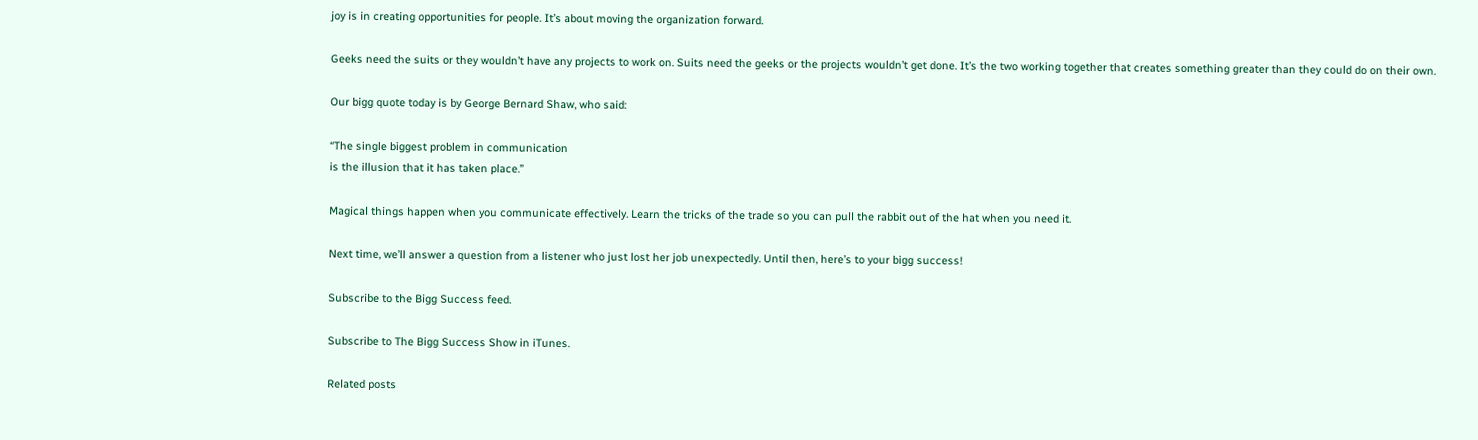joy is in creating opportunities for people. It’s about moving the organization forward.

Geeks need the suits or they wouldn’t have any projects to work on. Suits need the geeks or the projects wouldn’t get done. It’s the two working together that creates something greater than they could do on their own.

Our bigg quote today is by George Bernard Shaw, who said:

“The single biggest problem in communication
is the illusion that it has taken place.”

Magical things happen when you communicate effectively. Learn the tricks of the trade so you can pull the rabbit out of the hat when you need it.

Next time, we’ll answer a question from a listener who just lost her job unexpectedly. Until then, here’s to your bigg success!

Subscribe to the Bigg Success feed.

Subscribe to The Bigg Success Show in iTunes.

Related posts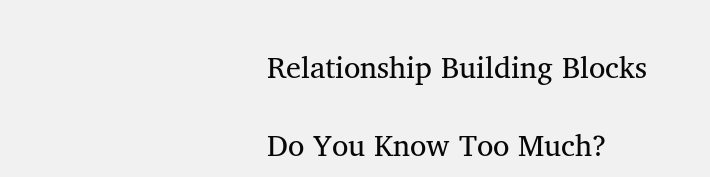Relationship Building Blocks

Do You Know Too Much?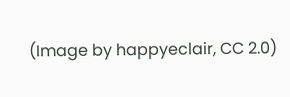(Image by happyeclair, CC 2.0)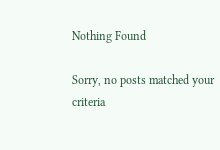Nothing Found

Sorry, no posts matched your criteria